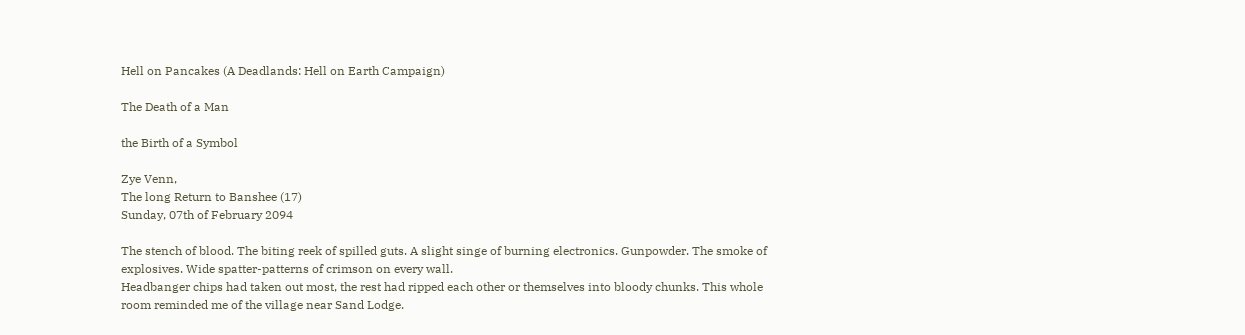Hell on Pancakes (A Deadlands: Hell on Earth Campaign)

The Death of a Man

the Birth of a Symbol

Zye Venn,
The long Return to Banshee (17)
Sunday, 07th of February 2094

The stench of blood. The biting reek of spilled guts. A slight singe of burning electronics. Gunpowder. The smoke of explosives. Wide spatter-patterns of crimson on every wall.
Headbanger chips had taken out most, the rest had ripped each other or themselves into bloody chunks. This whole room reminded me of the village near Sand Lodge.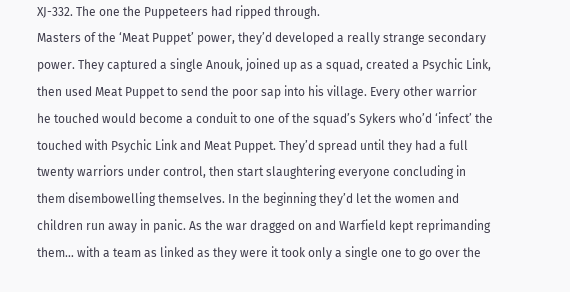XJ-332. The one the Puppeteers had ripped through.
Masters of the ‘Meat Puppet’ power, they’d developed a really strange secondary power. They captured a single Anouk, joined up as a squad, created a Psychic Link, then used Meat Puppet to send the poor sap into his village. Every other warrior he touched would become a conduit to one of the squad’s Sykers who’d ‘infect’ the touched with Psychic Link and Meat Puppet. They’d spread until they had a full twenty warriors under control, then start slaughtering everyone concluding in them disembowelling themselves. In the beginning they’d let the women and children run away in panic. As the war dragged on and Warfield kept reprimanding them… with a team as linked as they were it took only a single one to go over the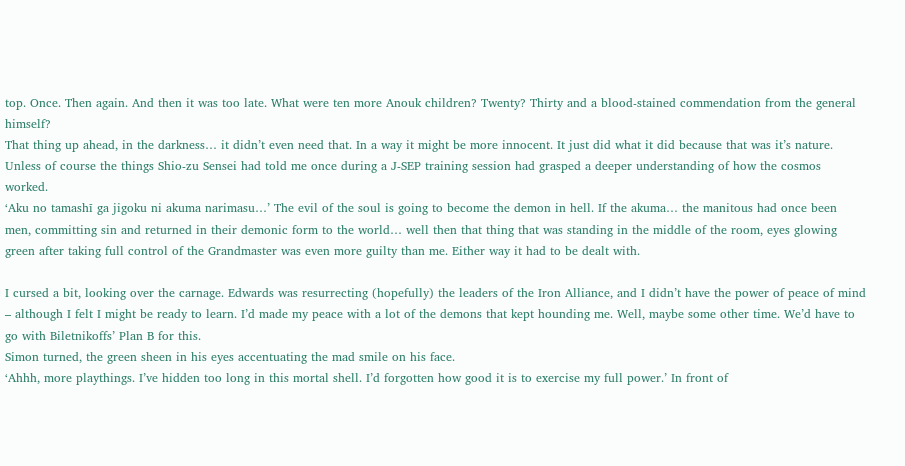top. Once. Then again. And then it was too late. What were ten more Anouk children? Twenty? Thirty and a blood-stained commendation from the general himself?
That thing up ahead, in the darkness… it didn’t even need that. In a way it might be more innocent. It just did what it did because that was it’s nature. Unless of course the things Shio-zu Sensei had told me once during a J-SEP training session had grasped a deeper understanding of how the cosmos worked.
‘Aku no tamashī ga jigoku ni akuma narimasu…’ The evil of the soul is going to become the demon in hell. If the akuma… the manitous had once been men, committing sin and returned in their demonic form to the world… well then that thing that was standing in the middle of the room, eyes glowing green after taking full control of the Grandmaster was even more guilty than me. Either way it had to be dealt with.

I cursed a bit, looking over the carnage. Edwards was resurrecting (hopefully) the leaders of the Iron Alliance, and I didn’t have the power of peace of mind – although I felt I might be ready to learn. I’d made my peace with a lot of the demons that kept hounding me. Well, maybe some other time. We’d have to go with Biletnikoffs’ Plan B for this.
Simon turned, the green sheen in his eyes accentuating the mad smile on his face.
‘Ahhh, more playthings. I’ve hidden too long in this mortal shell. I’d forgotten how good it is to exercise my full power.’ In front of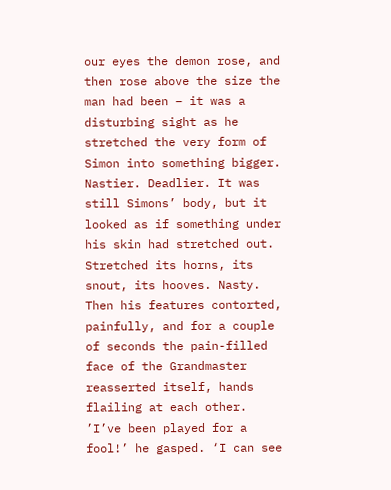our eyes the demon rose, and then rose above the size the man had been – it was a disturbing sight as he stretched the very form of Simon into something bigger. Nastier. Deadlier. It was still Simons’ body, but it looked as if something under his skin had stretched out. Stretched its horns, its snout, its hooves. Nasty. Then his features contorted, painfully, and for a couple of seconds the pain-filled face of the Grandmaster reasserted itself, hands flailing at each other.
’I’ve been played for a fool!’ he gasped. ‘I can see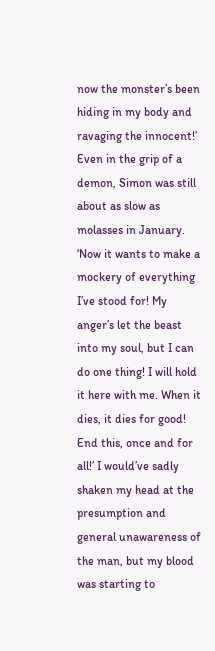now the monster’s been hiding in my body and ravaging the innocent!’ Even in the grip of a demon, Simon was still about as slow as molasses in January. ‘Now it wants to make a mockery of everything I’ve stood for! My anger’s let the beast into my soul, but I can do one thing! I will hold it here with me. When it dies, it dies for good! End this, once and for all!’ I would’ve sadly shaken my head at the presumption and general unawareness of the man, but my blood was starting to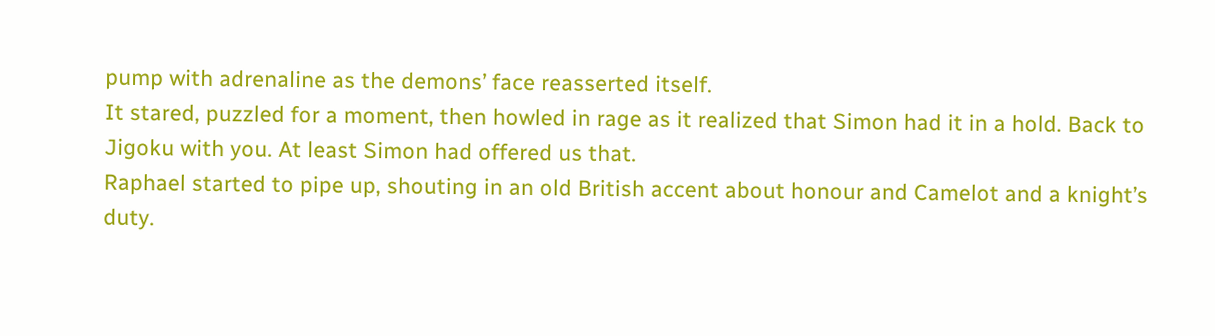pump with adrenaline as the demons’ face reasserted itself.
It stared, puzzled for a moment, then howled in rage as it realized that Simon had it in a hold. Back to Jigoku with you. At least Simon had offered us that.
Raphael started to pipe up, shouting in an old British accent about honour and Camelot and a knight’s duty.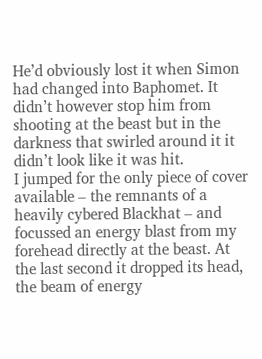He’d obviously lost it when Simon had changed into Baphomet. It didn’t however stop him from shooting at the beast but in the darkness that swirled around it it didn’t look like it was hit.
I jumped for the only piece of cover available – the remnants of a heavily cybered Blackhat – and focussed an energy blast from my forehead directly at the beast. At the last second it dropped its head, the beam of energy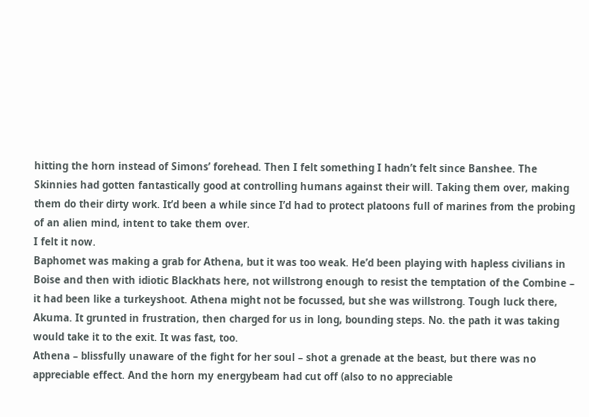hitting the horn instead of Simons’ forehead. Then I felt something I hadn’t felt since Banshee. The Skinnies had gotten fantastically good at controlling humans against their will. Taking them over, making them do their dirty work. It’d been a while since I’d had to protect platoons full of marines from the probing of an alien mind, intent to take them over.
I felt it now.
Baphomet was making a grab for Athena, but it was too weak. He’d been playing with hapless civilians in Boise and then with idiotic Blackhats here, not willstrong enough to resist the temptation of the Combine – it had been like a turkeyshoot. Athena might not be focussed, but she was willstrong. Tough luck there, Akuma. It grunted in frustration, then charged for us in long, bounding steps. No. the path it was taking would take it to the exit. It was fast, too.
Athena – blissfully unaware of the fight for her soul – shot a grenade at the beast, but there was no appreciable effect. And the horn my energybeam had cut off (also to no appreciable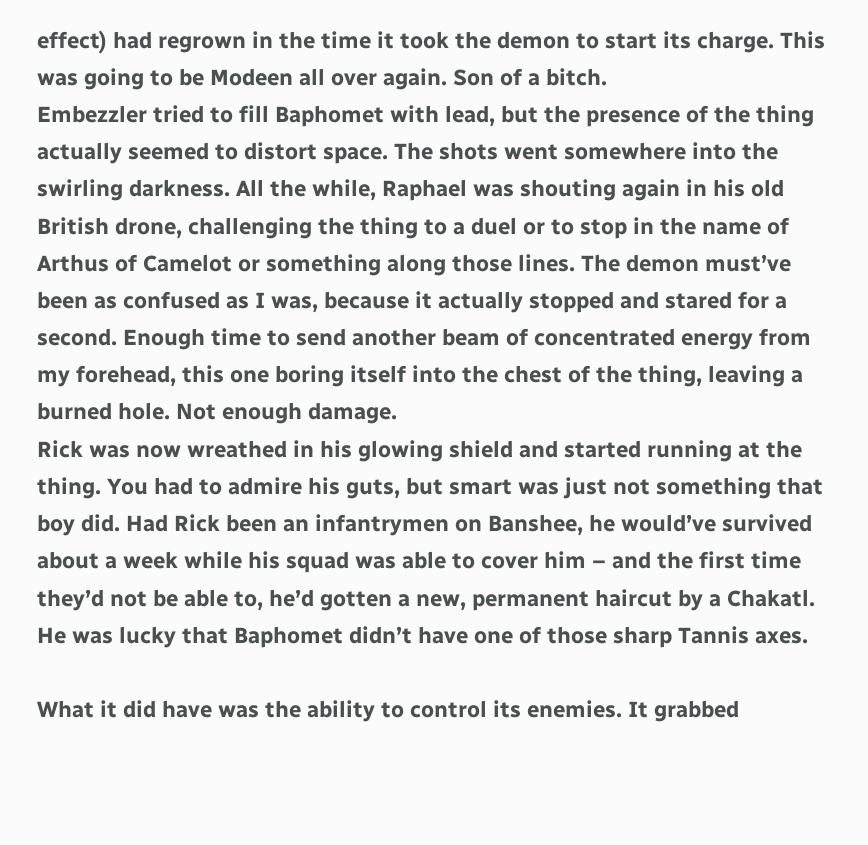effect) had regrown in the time it took the demon to start its charge. This was going to be Modeen all over again. Son of a bitch.
Embezzler tried to fill Baphomet with lead, but the presence of the thing actually seemed to distort space. The shots went somewhere into the swirling darkness. All the while, Raphael was shouting again in his old British drone, challenging the thing to a duel or to stop in the name of Arthus of Camelot or something along those lines. The demon must’ve been as confused as I was, because it actually stopped and stared for a second. Enough time to send another beam of concentrated energy from my forehead, this one boring itself into the chest of the thing, leaving a burned hole. Not enough damage.
Rick was now wreathed in his glowing shield and started running at the thing. You had to admire his guts, but smart was just not something that boy did. Had Rick been an infantrymen on Banshee, he would’ve survived about a week while his squad was able to cover him – and the first time they’d not be able to, he’d gotten a new, permanent haircut by a Chakatl. He was lucky that Baphomet didn’t have one of those sharp Tannis axes.

What it did have was the ability to control its enemies. It grabbed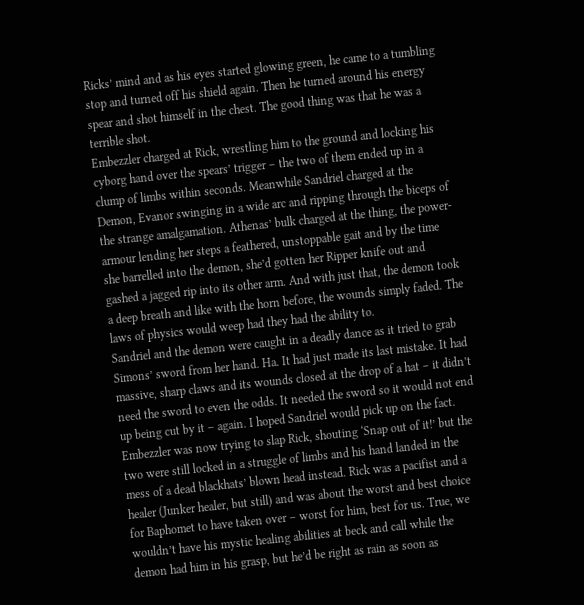Ricks’ mind and as his eyes started glowing green, he came to a tumbling stop and turned off his shield again. Then he turned around his energy spear and shot himself in the chest. The good thing was that he was a terrible shot.
Embezzler charged at Rick, wrestling him to the ground and locking his cyborg hand over the spears’ trigger – the two of them ended up in a clump of limbs within seconds. Meanwhile Sandriel charged at the Demon, Evanor swinging in a wide arc and ripping through the biceps of the strange amalgamation. Athenas’ bulk charged at the thing, the power-armour lending her steps a feathered, unstoppable gait and by the time she barrelled into the demon, she’d gotten her Ripper knife out and gashed a jagged rip into its other arm. And with just that, the demon took a deep breath and like with the horn before, the wounds simply faded. The laws of physics would weep had they had the ability to.
Sandriel and the demon were caught in a deadly dance as it tried to grab Simons’ sword from her hand. Ha. It had just made its last mistake. It had massive, sharp claws and its wounds closed at the drop of a hat – it didn’t need the sword to even the odds. It needed the sword so it would not end up being cut by it – again. I hoped Sandriel would pick up on the fact. Embezzler was now trying to slap Rick, shouting ‘Snap out of it!’ but the two were still locked in a struggle of limbs and his hand landed in the mess of a dead blackhats’ blown head instead. Rick was a pacifist and a healer (Junker healer, but still) and was about the worst and best choice for Baphomet to have taken over – worst for him, best for us. True, we wouldn’t have his mystic healing abilities at beck and call while the demon had him in his grasp, but he’d be right as rain as soon as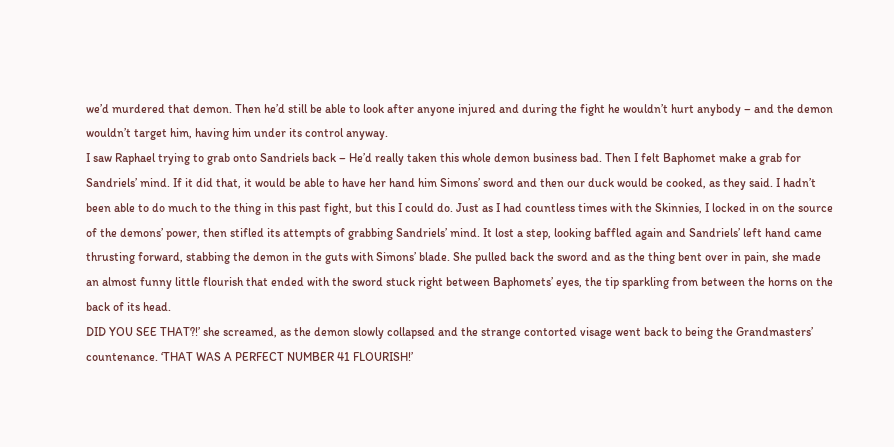we’d murdered that demon. Then he’d still be able to look after anyone injured and during the fight he wouldn’t hurt anybody – and the demon wouldn’t target him, having him under its control anyway.
I saw Raphael trying to grab onto Sandriels back – He’d really taken this whole demon business bad. Then I felt Baphomet make a grab for Sandriels’ mind. If it did that, it would be able to have her hand him Simons’ sword and then our duck would be cooked, as they said. I hadn’t been able to do much to the thing in this past fight, but this I could do. Just as I had countless times with the Skinnies, I locked in on the source of the demons’ power, then stifled its attempts of grabbing Sandriels’ mind. It lost a step, looking baffled again and Sandriels’ left hand came thrusting forward, stabbing the demon in the guts with Simons’ blade. She pulled back the sword and as the thing bent over in pain, she made an almost funny little flourish that ended with the sword stuck right between Baphomets’ eyes, the tip sparkling from between the horns on the back of its head.
DID YOU SEE THAT?!’ she screamed, as the demon slowly collapsed and the strange contorted visage went back to being the Grandmasters’ countenance. ‘THAT WAS A PERFECT NUMBER 41 FLOURISH!’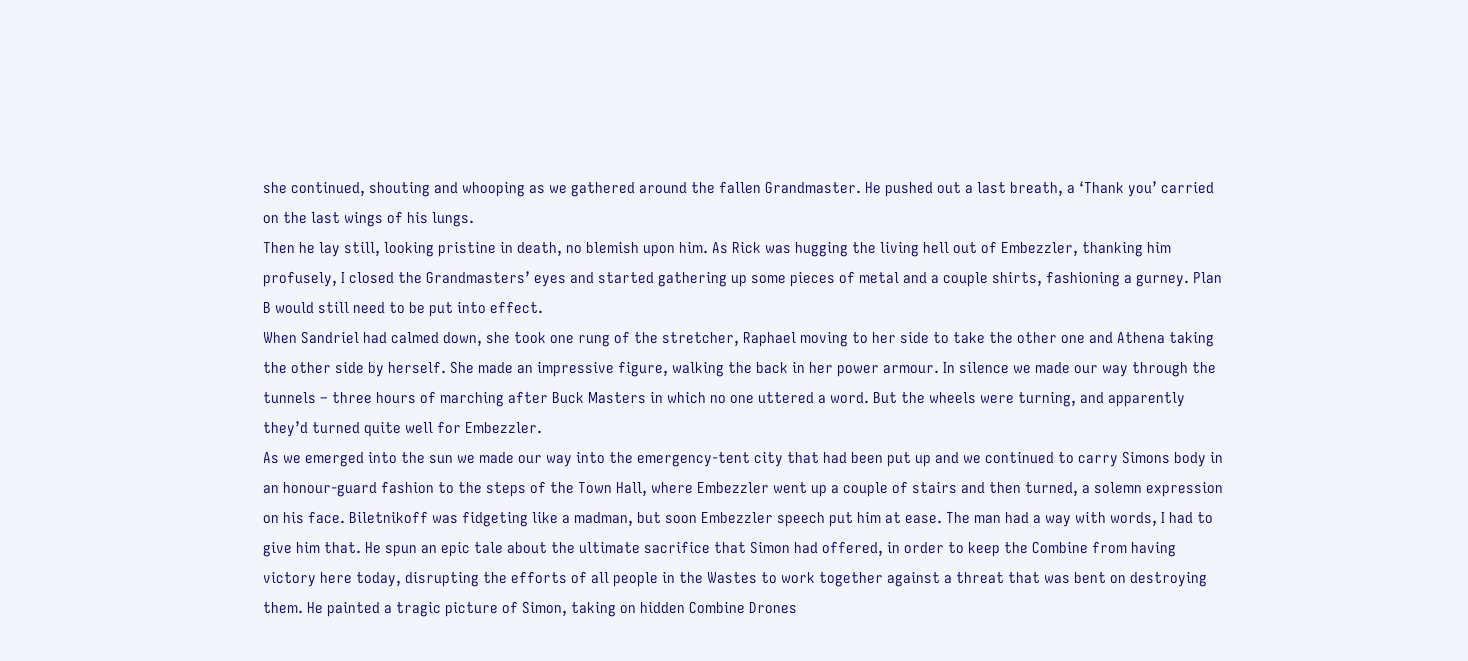she continued, shouting and whooping as we gathered around the fallen Grandmaster. He pushed out a last breath, a ‘Thank you’ carried on the last wings of his lungs.
Then he lay still, looking pristine in death, no blemish upon him. As Rick was hugging the living hell out of Embezzler, thanking him profusely, I closed the Grandmasters’ eyes and started gathering up some pieces of metal and a couple shirts, fashioning a gurney. Plan B would still need to be put into effect.
When Sandriel had calmed down, she took one rung of the stretcher, Raphael moving to her side to take the other one and Athena taking the other side by herself. She made an impressive figure, walking the back in her power armour. In silence we made our way through the tunnels – three hours of marching after Buck Masters in which no one uttered a word. But the wheels were turning, and apparently they’d turned quite well for Embezzler.
As we emerged into the sun we made our way into the emergency-tent city that had been put up and we continued to carry Simons body in an honour-guard fashion to the steps of the Town Hall, where Embezzler went up a couple of stairs and then turned, a solemn expression on his face. Biletnikoff was fidgeting like a madman, but soon Embezzler speech put him at ease. The man had a way with words, I had to give him that. He spun an epic tale about the ultimate sacrifice that Simon had offered, in order to keep the Combine from having victory here today, disrupting the efforts of all people in the Wastes to work together against a threat that was bent on destroying them. He painted a tragic picture of Simon, taking on hidden Combine Drones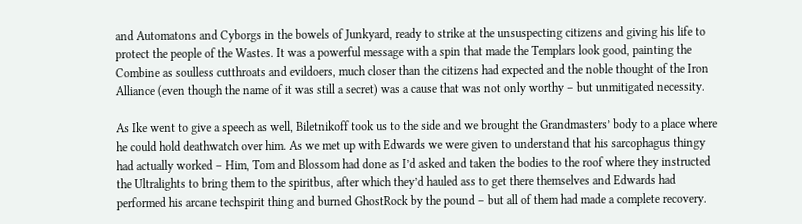and Automatons and Cyborgs in the bowels of Junkyard, ready to strike at the unsuspecting citizens and giving his life to protect the people of the Wastes. It was a powerful message with a spin that made the Templars look good, painting the Combine as soulless cutthroats and evildoers, much closer than the citizens had expected and the noble thought of the Iron Alliance (even though the name of it was still a secret) was a cause that was not only worthy – but unmitigated necessity.

As Ike went to give a speech as well, Biletnikoff took us to the side and we brought the Grandmasters’ body to a place where he could hold deathwatch over him. As we met up with Edwards we were given to understand that his sarcophagus thingy had actually worked – Him, Tom and Blossom had done as I’d asked and taken the bodies to the roof where they instructed the Ultralights to bring them to the spiritbus, after which they’d hauled ass to get there themselves and Edwards had performed his arcane techspirit thing and burned GhostRock by the pound – but all of them had made a complete recovery.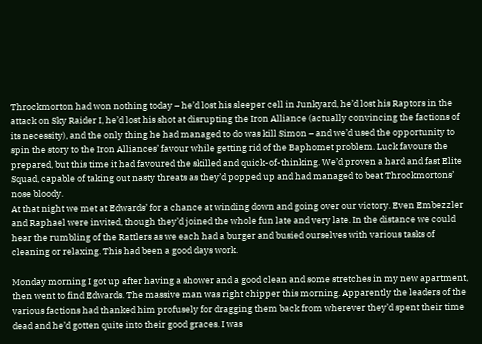Throckmorton had won nothing today – he’d lost his sleeper cell in Junkyard, he’d lost his Raptors in the attack on Sky Raider I, he’d lost his shot at disrupting the Iron Alliance (actually convincing the factions of its necessity), and the only thing he had managed to do was kill Simon – and we’d used the opportunity to spin the story to the Iron Alliances’ favour while getting rid of the Baphomet problem. Luck favours the prepared, but this time it had favoured the skilled and quick-of-thinking. We’d proven a hard and fast Elite Squad, capable of taking out nasty threats as they’d popped up and had managed to beat Throckmortons’ nose bloody.
At that night we met at Edwards’ for a chance at winding down and going over our victory. Even Embezzler and Raphael were invited, though they’d joined the whole fun late and very late. In the distance we could hear the rumbling of the Rattlers as we each had a burger and busied ourselves with various tasks of cleaning or relaxing. This had been a good days work.

Monday morning I got up after having a shower and a good clean and some stretches in my new apartment, then went to find Edwards. The massive man was right chipper this morning. Apparently the leaders of the various factions had thanked him profusely for dragging them back from wherever they’d spent their time dead and he’d gotten quite into their good graces. I was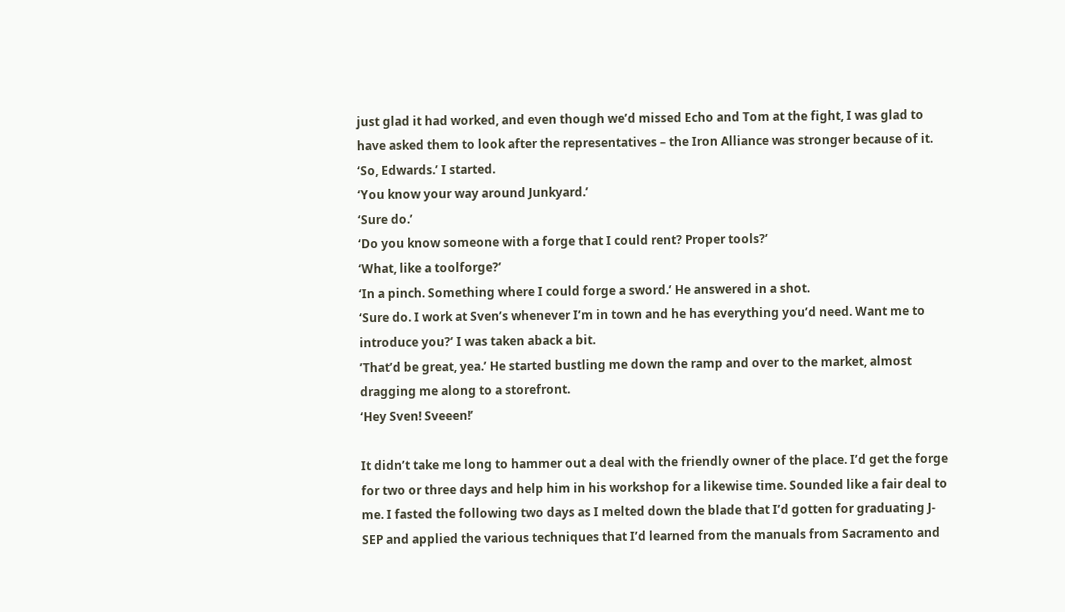just glad it had worked, and even though we’d missed Echo and Tom at the fight, I was glad to have asked them to look after the representatives – the Iron Alliance was stronger because of it.
‘So, Edwards.’ I started.
‘You know your way around Junkyard.’
‘Sure do.’
‘Do you know someone with a forge that I could rent? Proper tools?’
‘What, like a toolforge?’
‘In a pinch. Something where I could forge a sword.’ He answered in a shot.
‘Sure do. I work at Sven’s whenever I’m in town and he has everything you’d need. Want me to introduce you?’ I was taken aback a bit.
’That’d be great, yea.’ He started bustling me down the ramp and over to the market, almost dragging me along to a storefront.
‘Hey Sven! Sveeen!’

It didn’t take me long to hammer out a deal with the friendly owner of the place. I’d get the forge for two or three days and help him in his workshop for a likewise time. Sounded like a fair deal to me. I fasted the following two days as I melted down the blade that I’d gotten for graduating J-SEP and applied the various techniques that I’d learned from the manuals from Sacramento and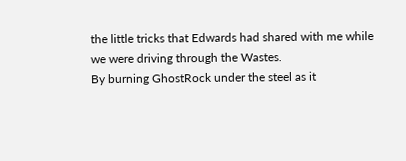the little tricks that Edwards had shared with me while we were driving through the Wastes.
By burning GhostRock under the steel as it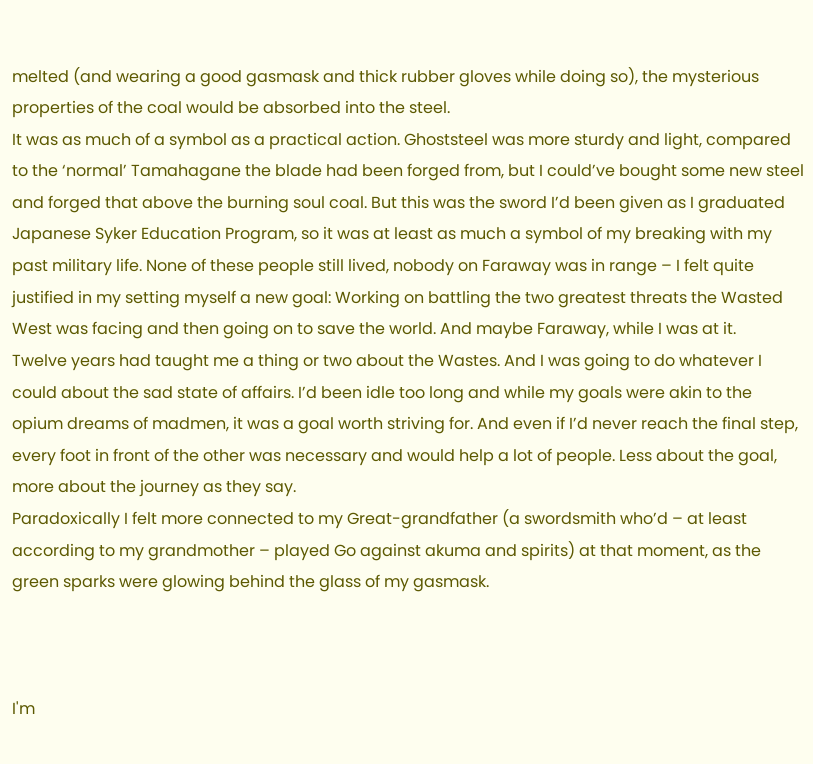melted (and wearing a good gasmask and thick rubber gloves while doing so), the mysterious properties of the coal would be absorbed into the steel.
It was as much of a symbol as a practical action. Ghoststeel was more sturdy and light, compared to the ‘normal’ Tamahagane the blade had been forged from, but I could’ve bought some new steel and forged that above the burning soul coal. But this was the sword I’d been given as I graduated Japanese Syker Education Program, so it was at least as much a symbol of my breaking with my past military life. None of these people still lived, nobody on Faraway was in range – I felt quite justified in my setting myself a new goal: Working on battling the two greatest threats the Wasted West was facing and then going on to save the world. And maybe Faraway, while I was at it.
Twelve years had taught me a thing or two about the Wastes. And I was going to do whatever I could about the sad state of affairs. I’d been idle too long and while my goals were akin to the opium dreams of madmen, it was a goal worth striving for. And even if I’d never reach the final step, every foot in front of the other was necessary and would help a lot of people. Less about the goal, more about the journey as they say.
Paradoxically I felt more connected to my Great-grandfather (a swordsmith who’d – at least according to my grandmother – played Go against akuma and spirits) at that moment, as the green sparks were glowing behind the glass of my gasmask.



I'm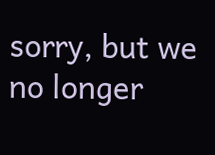sorry, but we no longer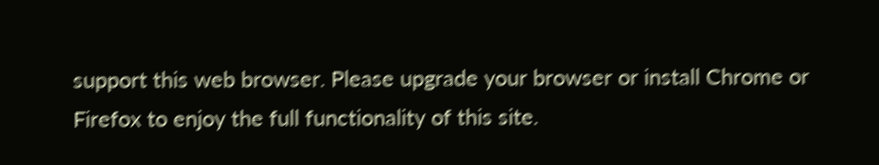support this web browser. Please upgrade your browser or install Chrome or Firefox to enjoy the full functionality of this site.